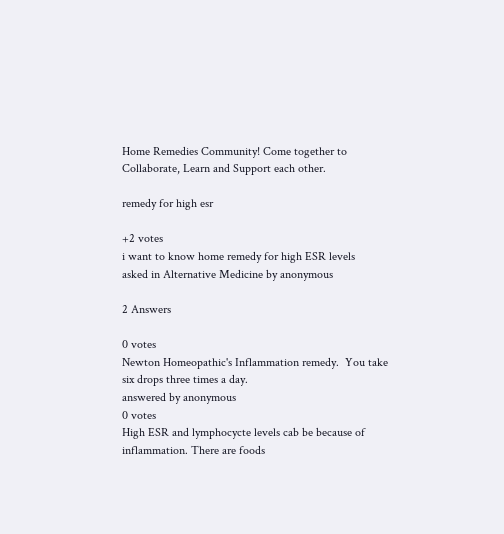Home Remedies Community! Come together to Collaborate, Learn and Support each other.

remedy for high esr

+2 votes
i want to know home remedy for high ESR levels
asked in Alternative Medicine by anonymous

2 Answers

0 votes
Newton Homeopathic's Inflammation remedy.  You take six drops three times a day.
answered by anonymous
0 votes
High ESR and lymphocycte levels cab be because of inflammation. There are foods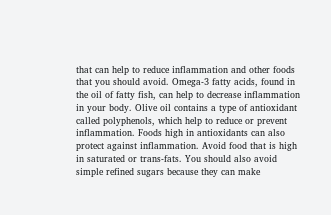that can help to reduce inflammation and other foods that you should avoid. Omega-3 fatty acids, found in the oil of fatty fish, can help to decrease inflammation in your body. Olive oil contains a type of antioxidant called polyphenols, which help to reduce or prevent inflammation. Foods high in antioxidants can also protect against inflammation. Avoid food that is high in saturated or trans-fats. You should also avoid simple refined sugars because they can make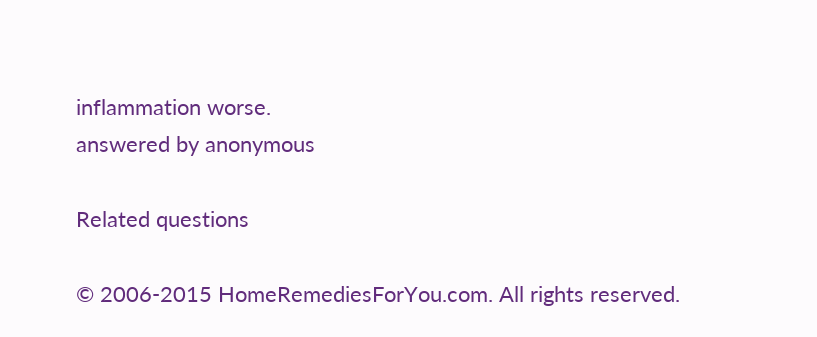inflammation worse.
answered by anonymous

Related questions

© 2006-2015 HomeRemediesForYou.com. All rights reserved.